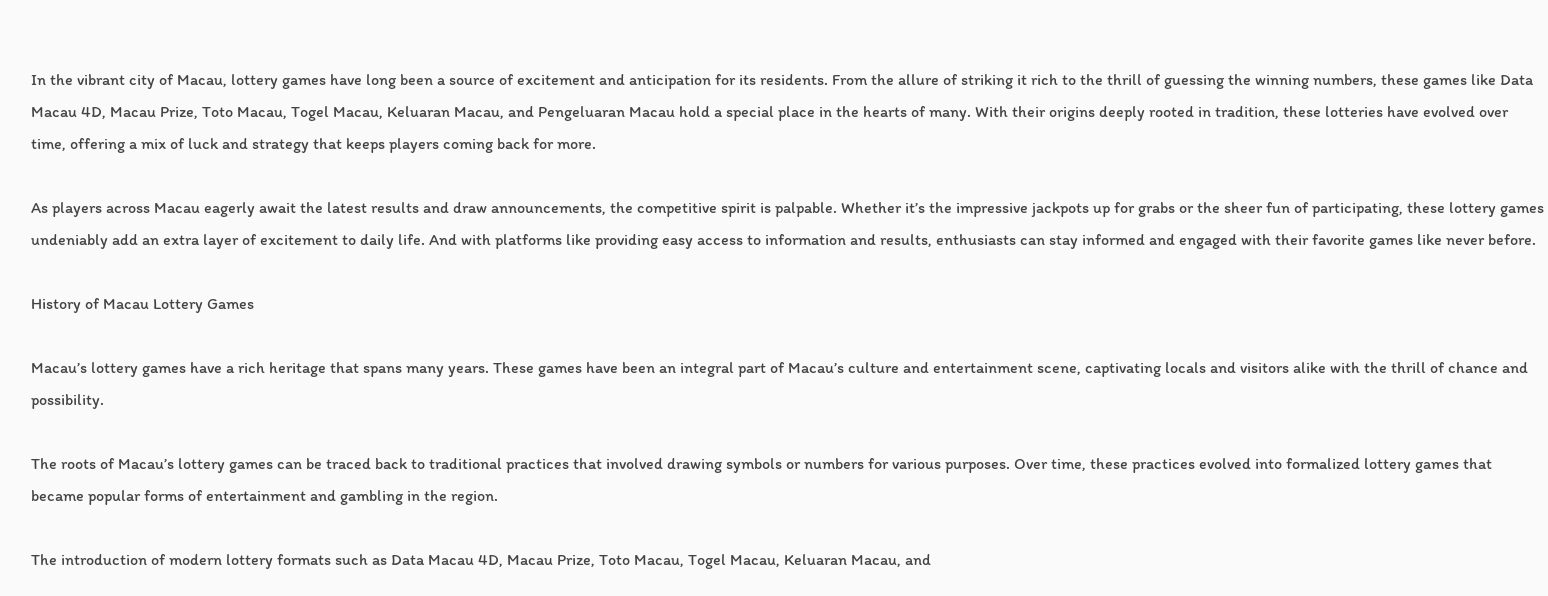In the vibrant city of Macau, lottery games have long been a source of excitement and anticipation for its residents. From the allure of striking it rich to the thrill of guessing the winning numbers, these games like Data Macau 4D, Macau Prize, Toto Macau, Togel Macau, Keluaran Macau, and Pengeluaran Macau hold a special place in the hearts of many. With their origins deeply rooted in tradition, these lotteries have evolved over time, offering a mix of luck and strategy that keeps players coming back for more.

As players across Macau eagerly await the latest results and draw announcements, the competitive spirit is palpable. Whether it’s the impressive jackpots up for grabs or the sheer fun of participating, these lottery games undeniably add an extra layer of excitement to daily life. And with platforms like providing easy access to information and results, enthusiasts can stay informed and engaged with their favorite games like never before.

History of Macau Lottery Games

Macau’s lottery games have a rich heritage that spans many years. These games have been an integral part of Macau’s culture and entertainment scene, captivating locals and visitors alike with the thrill of chance and possibility.

The roots of Macau’s lottery games can be traced back to traditional practices that involved drawing symbols or numbers for various purposes. Over time, these practices evolved into formalized lottery games that became popular forms of entertainment and gambling in the region.

The introduction of modern lottery formats such as Data Macau 4D, Macau Prize, Toto Macau, Togel Macau, Keluaran Macau, and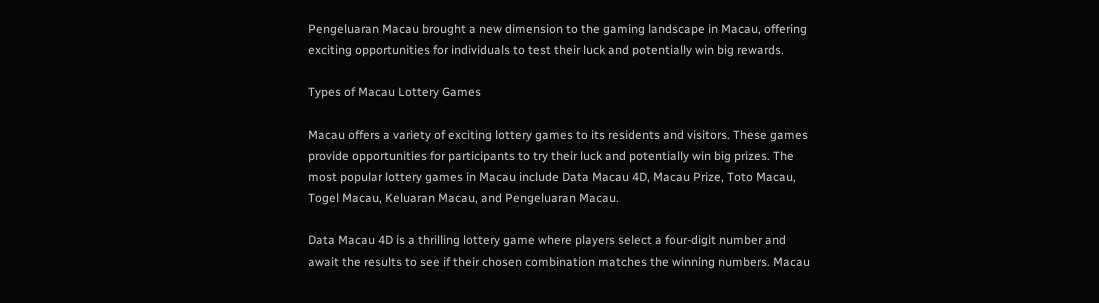Pengeluaran Macau brought a new dimension to the gaming landscape in Macau, offering exciting opportunities for individuals to test their luck and potentially win big rewards.

Types of Macau Lottery Games

Macau offers a variety of exciting lottery games to its residents and visitors. These games provide opportunities for participants to try their luck and potentially win big prizes. The most popular lottery games in Macau include Data Macau 4D, Macau Prize, Toto Macau, Togel Macau, Keluaran Macau, and Pengeluaran Macau.

Data Macau 4D is a thrilling lottery game where players select a four-digit number and await the results to see if their chosen combination matches the winning numbers. Macau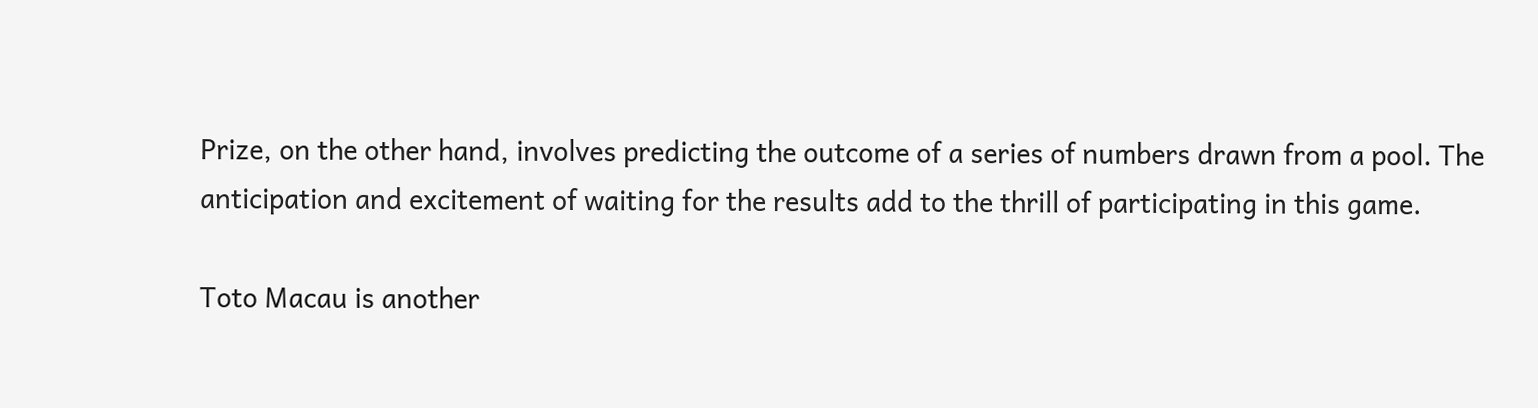Prize, on the other hand, involves predicting the outcome of a series of numbers drawn from a pool. The anticipation and excitement of waiting for the results add to the thrill of participating in this game.

Toto Macau is another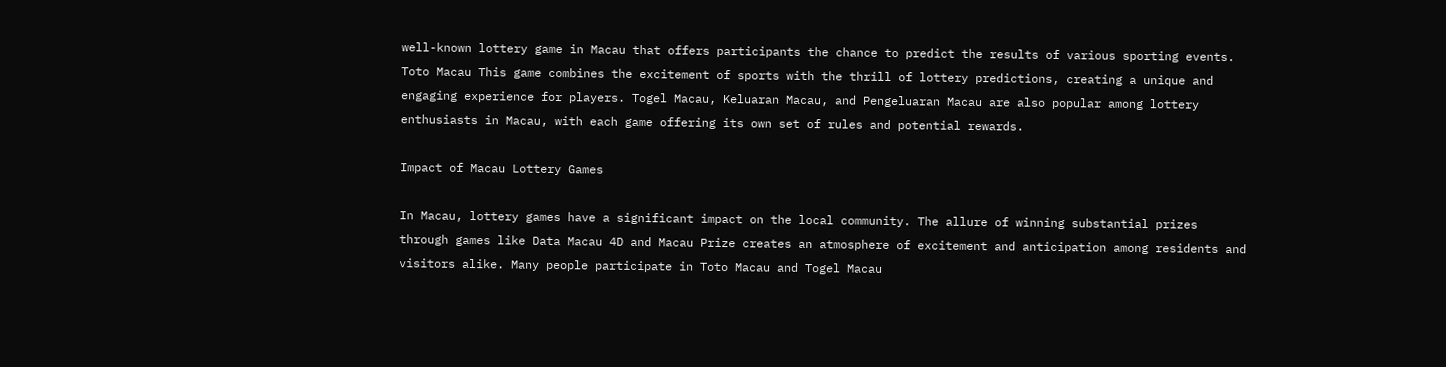well-known lottery game in Macau that offers participants the chance to predict the results of various sporting events. Toto Macau This game combines the excitement of sports with the thrill of lottery predictions, creating a unique and engaging experience for players. Togel Macau, Keluaran Macau, and Pengeluaran Macau are also popular among lottery enthusiasts in Macau, with each game offering its own set of rules and potential rewards.

Impact of Macau Lottery Games

In Macau, lottery games have a significant impact on the local community. The allure of winning substantial prizes through games like Data Macau 4D and Macau Prize creates an atmosphere of excitement and anticipation among residents and visitors alike. Many people participate in Toto Macau and Togel Macau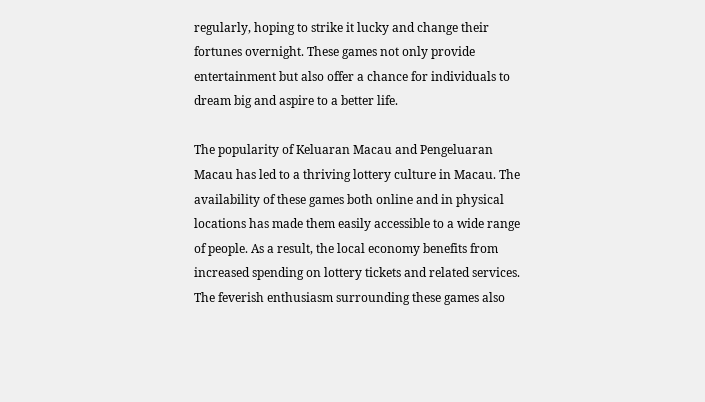regularly, hoping to strike it lucky and change their fortunes overnight. These games not only provide entertainment but also offer a chance for individuals to dream big and aspire to a better life.

The popularity of Keluaran Macau and Pengeluaran Macau has led to a thriving lottery culture in Macau. The availability of these games both online and in physical locations has made them easily accessible to a wide range of people. As a result, the local economy benefits from increased spending on lottery tickets and related services. The feverish enthusiasm surrounding these games also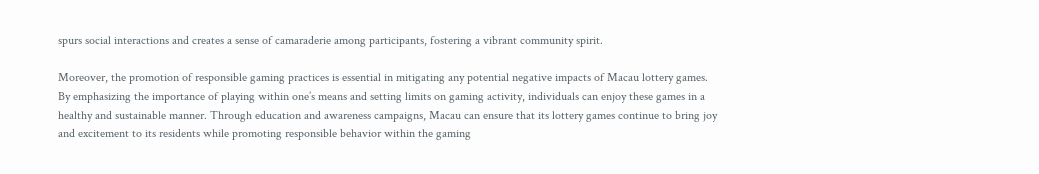spurs social interactions and creates a sense of camaraderie among participants, fostering a vibrant community spirit.

Moreover, the promotion of responsible gaming practices is essential in mitigating any potential negative impacts of Macau lottery games. By emphasizing the importance of playing within one’s means and setting limits on gaming activity, individuals can enjoy these games in a healthy and sustainable manner. Through education and awareness campaigns, Macau can ensure that its lottery games continue to bring joy and excitement to its residents while promoting responsible behavior within the gaming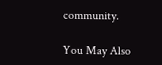community.

You May Also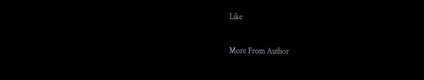Like

More From Author